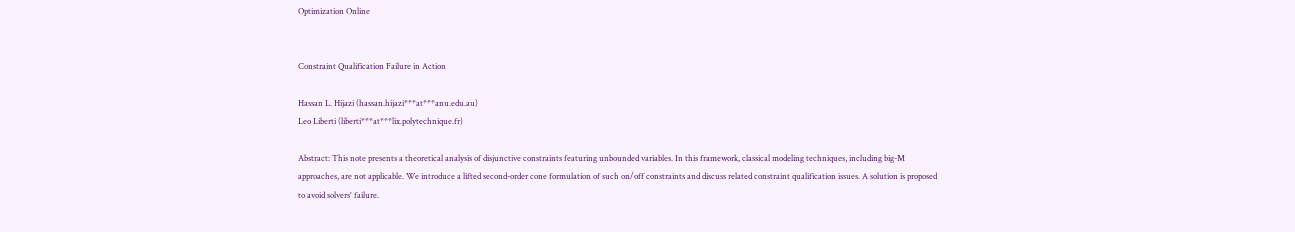Optimization Online


Constraint Qualification Failure in Action

Hassan L. Hijazi (hassan.hijazi***at***anu.edu.au)
Leo Liberti (liberti***at***lix.polytechnique.fr)

Abstract: This note presents a theoretical analysis of disjunctive constraints featuring unbounded variables. In this framework, classical modeling techniques, including big-M approaches, are not applicable. We introduce a lifted second-order cone formulation of such on/off constraints and discuss related constraint qualification issues. A solution is proposed to avoid solvers' failure.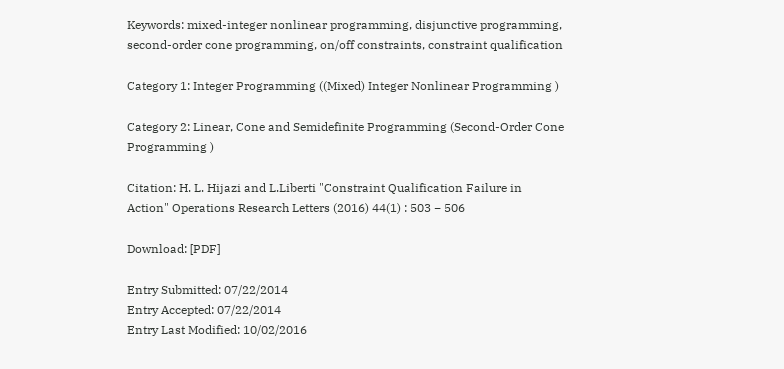Keywords: mixed-integer nonlinear programming, disjunctive programming, second-order cone programming, on/off constraints, constraint qualification

Category 1: Integer Programming ((Mixed) Integer Nonlinear Programming )

Category 2: Linear, Cone and Semidefinite Programming (Second-Order Cone Programming )

Citation: H. L. Hijazi and L.Liberti "Constraint Qualification Failure in Action" Operations Research Letters (2016) 44(1) : 503 − 506

Download: [PDF]

Entry Submitted: 07/22/2014
Entry Accepted: 07/22/2014
Entry Last Modified: 10/02/2016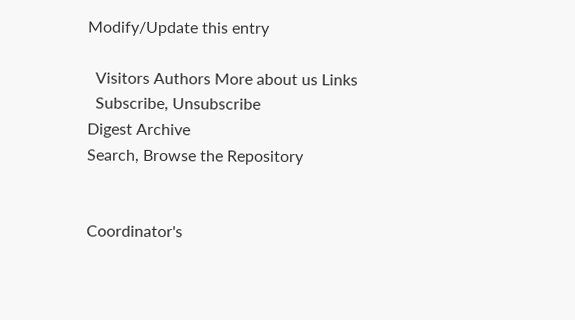Modify/Update this entry

  Visitors Authors More about us Links
  Subscribe, Unsubscribe
Digest Archive
Search, Browse the Repository


Coordinator's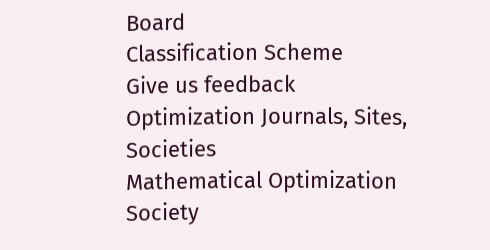Board
Classification Scheme
Give us feedback
Optimization Journals, Sites, Societies
Mathematical Optimization Society